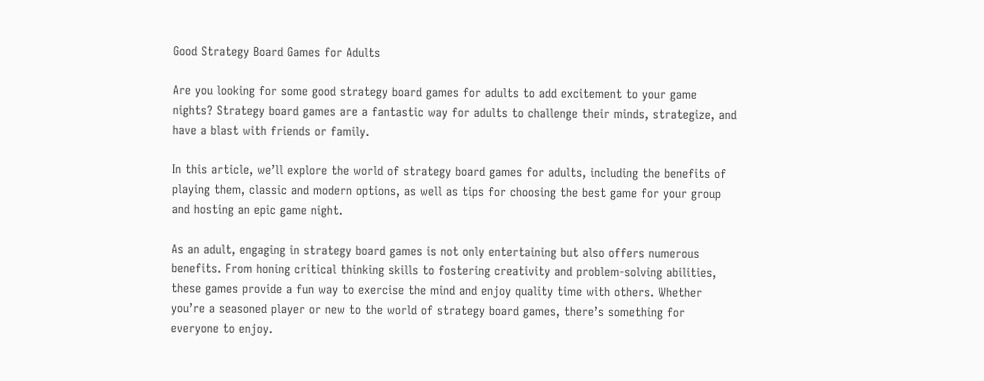Good Strategy Board Games for Adults

Are you looking for some good strategy board games for adults to add excitement to your game nights? Strategy board games are a fantastic way for adults to challenge their minds, strategize, and have a blast with friends or family.

In this article, we’ll explore the world of strategy board games for adults, including the benefits of playing them, classic and modern options, as well as tips for choosing the best game for your group and hosting an epic game night.

As an adult, engaging in strategy board games is not only entertaining but also offers numerous benefits. From honing critical thinking skills to fostering creativity and problem-solving abilities, these games provide a fun way to exercise the mind and enjoy quality time with others. Whether you’re a seasoned player or new to the world of strategy board games, there’s something for everyone to enjoy.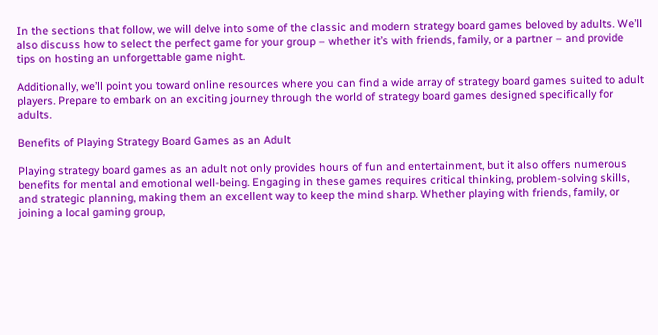In the sections that follow, we will delve into some of the classic and modern strategy board games beloved by adults. We’ll also discuss how to select the perfect game for your group – whether it’s with friends, family, or a partner – and provide tips on hosting an unforgettable game night.

Additionally, we’ll point you toward online resources where you can find a wide array of strategy board games suited to adult players. Prepare to embark on an exciting journey through the world of strategy board games designed specifically for adults.

Benefits of Playing Strategy Board Games as an Adult

Playing strategy board games as an adult not only provides hours of fun and entertainment, but it also offers numerous benefits for mental and emotional well-being. Engaging in these games requires critical thinking, problem-solving skills, and strategic planning, making them an excellent way to keep the mind sharp. Whether playing with friends, family, or joining a local gaming group,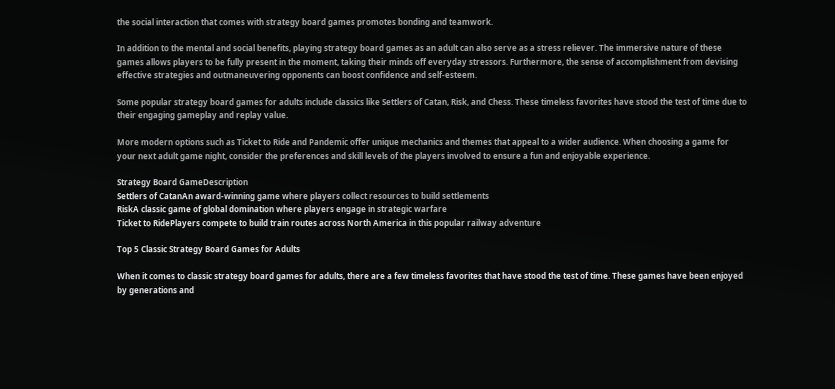the social interaction that comes with strategy board games promotes bonding and teamwork.

In addition to the mental and social benefits, playing strategy board games as an adult can also serve as a stress reliever. The immersive nature of these games allows players to be fully present in the moment, taking their minds off everyday stressors. Furthermore, the sense of accomplishment from devising effective strategies and outmaneuvering opponents can boost confidence and self-esteem.

Some popular strategy board games for adults include classics like Settlers of Catan, Risk, and Chess. These timeless favorites have stood the test of time due to their engaging gameplay and replay value.

More modern options such as Ticket to Ride and Pandemic offer unique mechanics and themes that appeal to a wider audience. When choosing a game for your next adult game night, consider the preferences and skill levels of the players involved to ensure a fun and enjoyable experience.

Strategy Board GameDescription
Settlers of CatanAn award-winning game where players collect resources to build settlements
RiskA classic game of global domination where players engage in strategic warfare
Ticket to RidePlayers compete to build train routes across North America in this popular railway adventure

Top 5 Classic Strategy Board Games for Adults

When it comes to classic strategy board games for adults, there are a few timeless favorites that have stood the test of time. These games have been enjoyed by generations and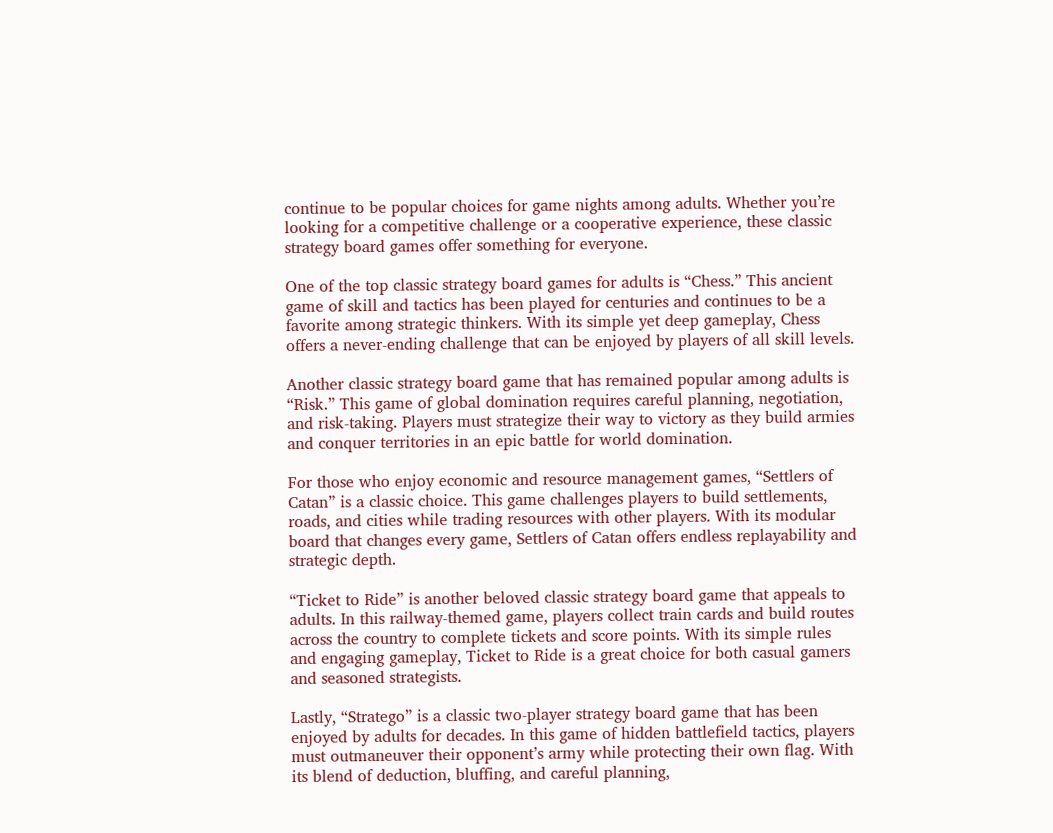continue to be popular choices for game nights among adults. Whether you’re looking for a competitive challenge or a cooperative experience, these classic strategy board games offer something for everyone.

One of the top classic strategy board games for adults is “Chess.” This ancient game of skill and tactics has been played for centuries and continues to be a favorite among strategic thinkers. With its simple yet deep gameplay, Chess offers a never-ending challenge that can be enjoyed by players of all skill levels.

Another classic strategy board game that has remained popular among adults is “Risk.” This game of global domination requires careful planning, negotiation, and risk-taking. Players must strategize their way to victory as they build armies and conquer territories in an epic battle for world domination.

For those who enjoy economic and resource management games, “Settlers of Catan” is a classic choice. This game challenges players to build settlements, roads, and cities while trading resources with other players. With its modular board that changes every game, Settlers of Catan offers endless replayability and strategic depth.

“Ticket to Ride” is another beloved classic strategy board game that appeals to adults. In this railway-themed game, players collect train cards and build routes across the country to complete tickets and score points. With its simple rules and engaging gameplay, Ticket to Ride is a great choice for both casual gamers and seasoned strategists.

Lastly, “Stratego” is a classic two-player strategy board game that has been enjoyed by adults for decades. In this game of hidden battlefield tactics, players must outmaneuver their opponent’s army while protecting their own flag. With its blend of deduction, bluffing, and careful planning,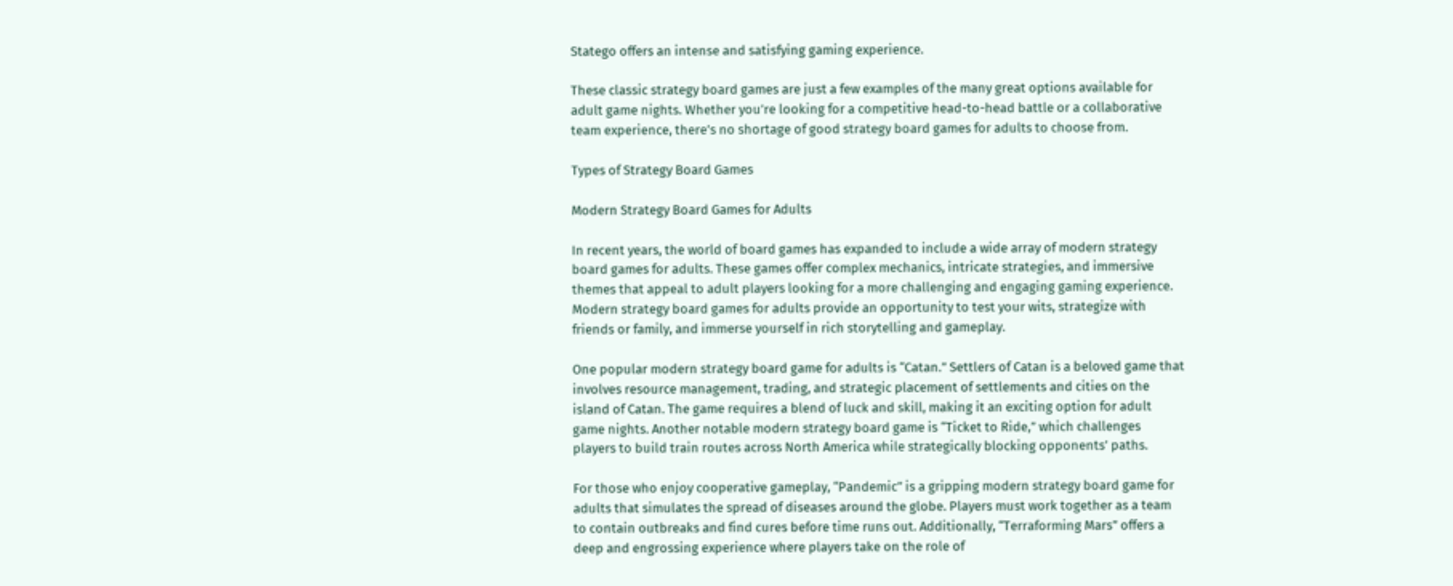Statego offers an intense and satisfying gaming experience.

These classic strategy board games are just a few examples of the many great options available for adult game nights. Whether you’re looking for a competitive head-to-head battle or a collaborative team experience, there’s no shortage of good strategy board games for adults to choose from.

Types of Strategy Board Games

Modern Strategy Board Games for Adults

In recent years, the world of board games has expanded to include a wide array of modern strategy board games for adults. These games offer complex mechanics, intricate strategies, and immersive themes that appeal to adult players looking for a more challenging and engaging gaming experience. Modern strategy board games for adults provide an opportunity to test your wits, strategize with friends or family, and immerse yourself in rich storytelling and gameplay.

One popular modern strategy board game for adults is “Catan.” Settlers of Catan is a beloved game that involves resource management, trading, and strategic placement of settlements and cities on the island of Catan. The game requires a blend of luck and skill, making it an exciting option for adult game nights. Another notable modern strategy board game is “Ticket to Ride,” which challenges players to build train routes across North America while strategically blocking opponents’ paths.

For those who enjoy cooperative gameplay, “Pandemic” is a gripping modern strategy board game for adults that simulates the spread of diseases around the globe. Players must work together as a team to contain outbreaks and find cures before time runs out. Additionally, “Terraforming Mars” offers a deep and engrossing experience where players take on the role of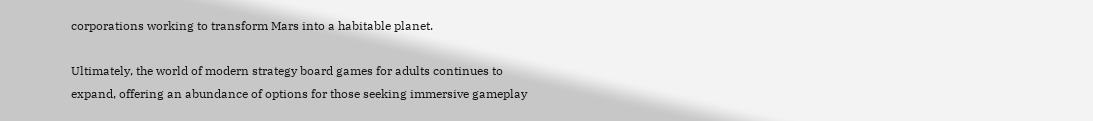corporations working to transform Mars into a habitable planet.

Ultimately, the world of modern strategy board games for adults continues to expand, offering an abundance of options for those seeking immersive gameplay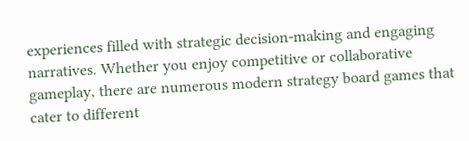experiences filled with strategic decision-making and engaging narratives. Whether you enjoy competitive or collaborative gameplay, there are numerous modern strategy board games that cater to different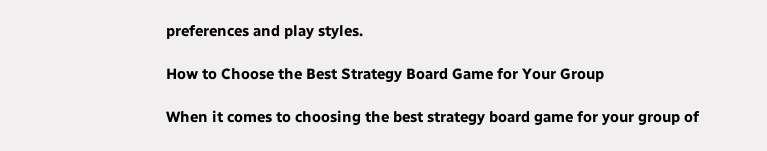preferences and play styles.

How to Choose the Best Strategy Board Game for Your Group

When it comes to choosing the best strategy board game for your group of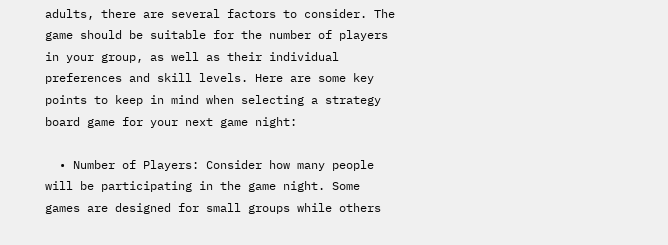adults, there are several factors to consider. The game should be suitable for the number of players in your group, as well as their individual preferences and skill levels. Here are some key points to keep in mind when selecting a strategy board game for your next game night:

  • Number of Players: Consider how many people will be participating in the game night. Some games are designed for small groups while others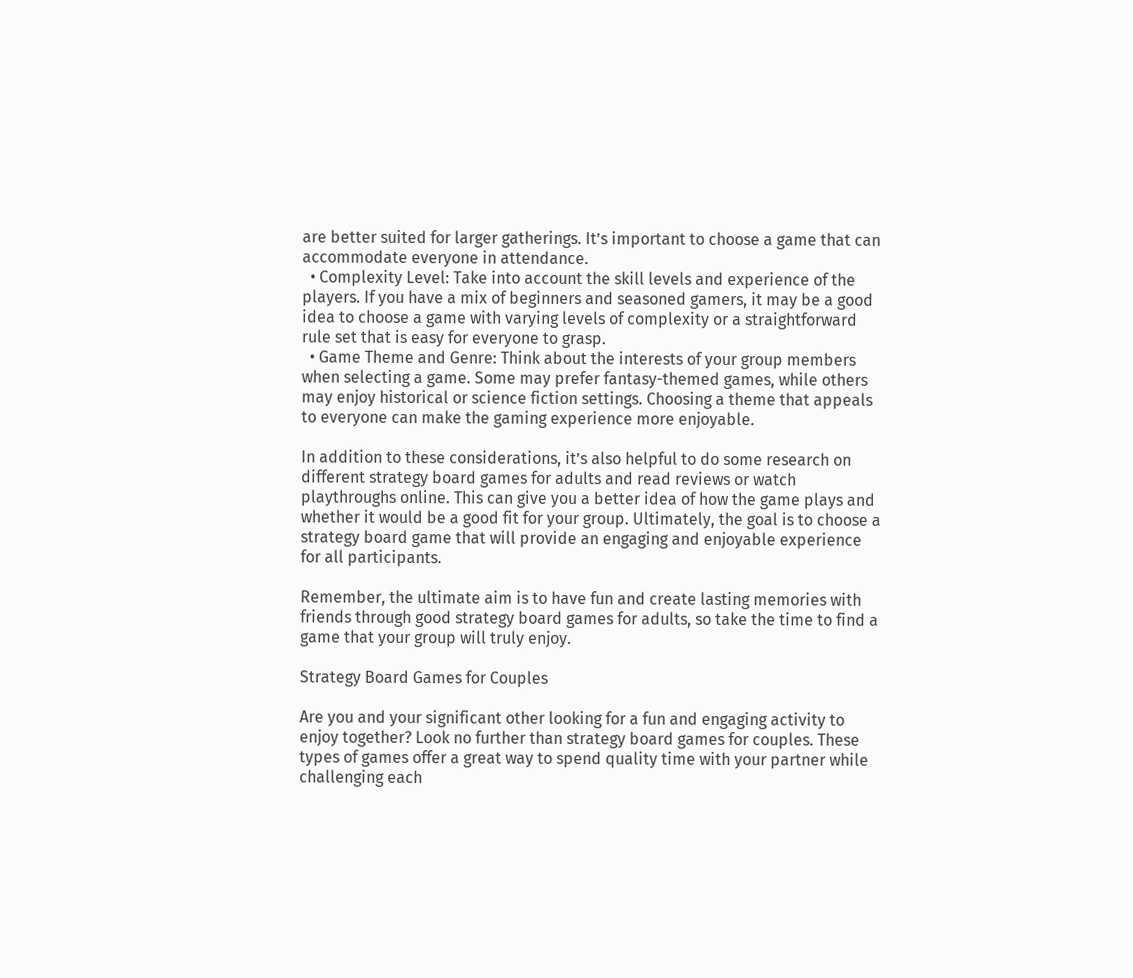are better suited for larger gatherings. It’s important to choose a game that can accommodate everyone in attendance.
  • Complexity Level: Take into account the skill levels and experience of the players. If you have a mix of beginners and seasoned gamers, it may be a good idea to choose a game with varying levels of complexity or a straightforward rule set that is easy for everyone to grasp.
  • Game Theme and Genre: Think about the interests of your group members when selecting a game. Some may prefer fantasy-themed games, while others may enjoy historical or science fiction settings. Choosing a theme that appeals to everyone can make the gaming experience more enjoyable.

In addition to these considerations, it’s also helpful to do some research on different strategy board games for adults and read reviews or watch playthroughs online. This can give you a better idea of how the game plays and whether it would be a good fit for your group. Ultimately, the goal is to choose a strategy board game that will provide an engaging and enjoyable experience for all participants.

Remember, the ultimate aim is to have fun and create lasting memories with friends through good strategy board games for adults, so take the time to find a game that your group will truly enjoy.

Strategy Board Games for Couples

Are you and your significant other looking for a fun and engaging activity to enjoy together? Look no further than strategy board games for couples. These types of games offer a great way to spend quality time with your partner while challenging each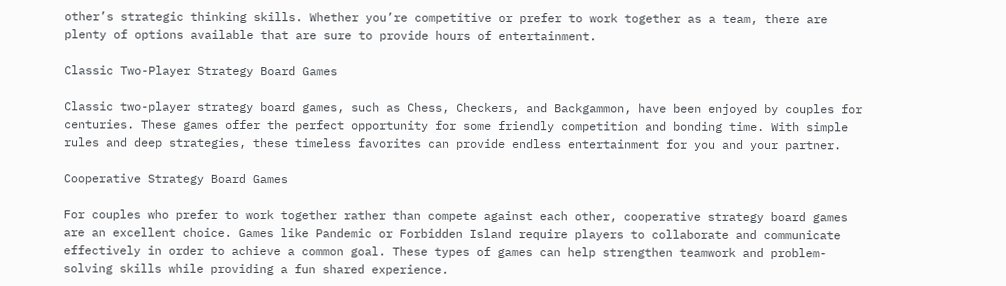other’s strategic thinking skills. Whether you’re competitive or prefer to work together as a team, there are plenty of options available that are sure to provide hours of entertainment.

Classic Two-Player Strategy Board Games

Classic two-player strategy board games, such as Chess, Checkers, and Backgammon, have been enjoyed by couples for centuries. These games offer the perfect opportunity for some friendly competition and bonding time. With simple rules and deep strategies, these timeless favorites can provide endless entertainment for you and your partner.

Cooperative Strategy Board Games

For couples who prefer to work together rather than compete against each other, cooperative strategy board games are an excellent choice. Games like Pandemic or Forbidden Island require players to collaborate and communicate effectively in order to achieve a common goal. These types of games can help strengthen teamwork and problem-solving skills while providing a fun shared experience.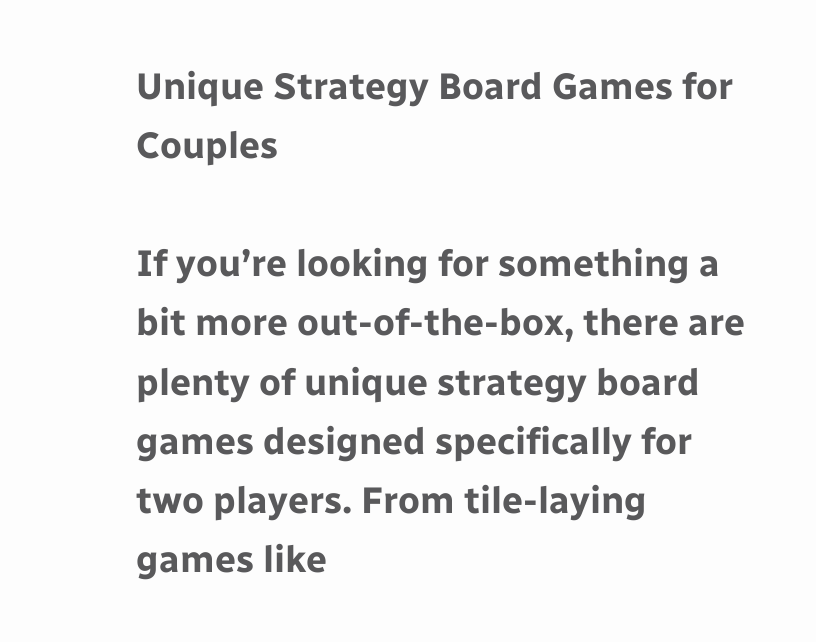Unique Strategy Board Games for Couples

If you’re looking for something a bit more out-of-the-box, there are plenty of unique strategy board games designed specifically for two players. From tile-laying games like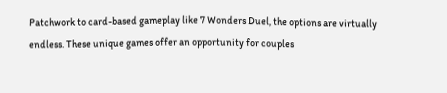Patchwork to card-based gameplay like 7 Wonders Duel, the options are virtually endless. These unique games offer an opportunity for couples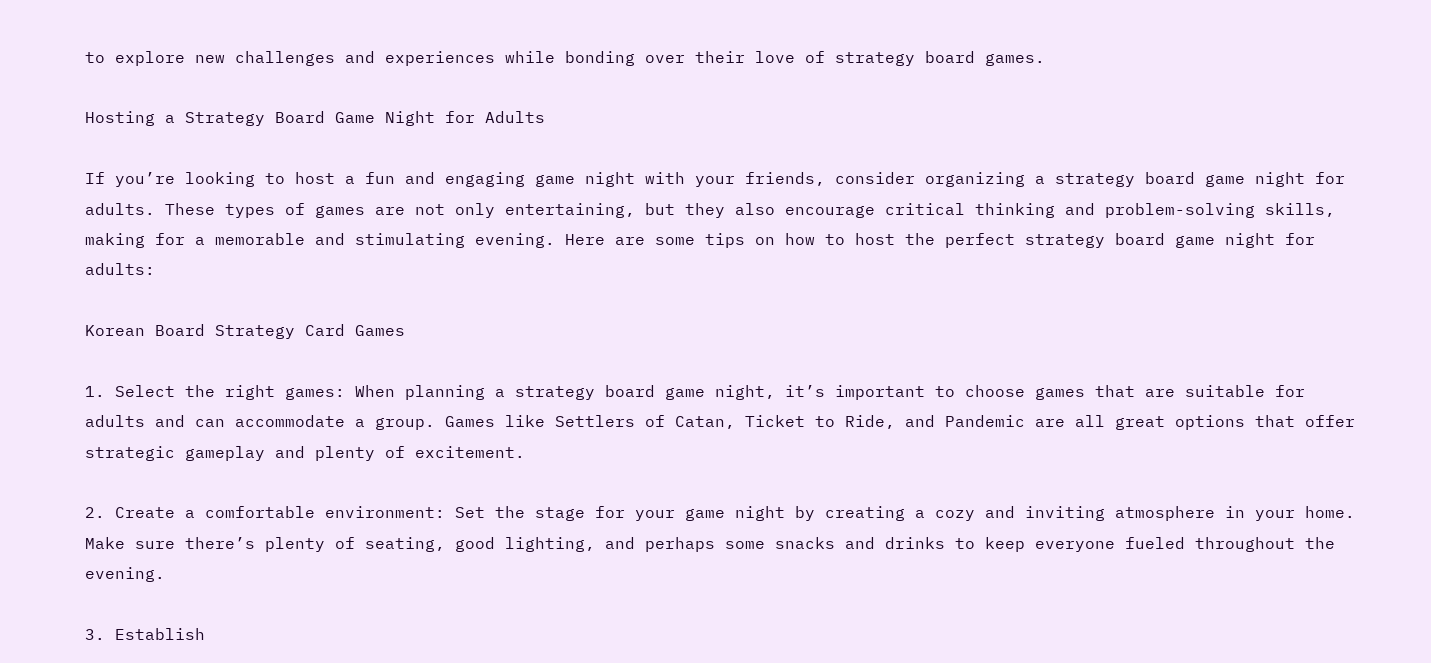to explore new challenges and experiences while bonding over their love of strategy board games.

Hosting a Strategy Board Game Night for Adults

If you’re looking to host a fun and engaging game night with your friends, consider organizing a strategy board game night for adults. These types of games are not only entertaining, but they also encourage critical thinking and problem-solving skills, making for a memorable and stimulating evening. Here are some tips on how to host the perfect strategy board game night for adults:

Korean Board Strategy Card Games

1. Select the right games: When planning a strategy board game night, it’s important to choose games that are suitable for adults and can accommodate a group. Games like Settlers of Catan, Ticket to Ride, and Pandemic are all great options that offer strategic gameplay and plenty of excitement.

2. Create a comfortable environment: Set the stage for your game night by creating a cozy and inviting atmosphere in your home. Make sure there’s plenty of seating, good lighting, and perhaps some snacks and drinks to keep everyone fueled throughout the evening.

3. Establish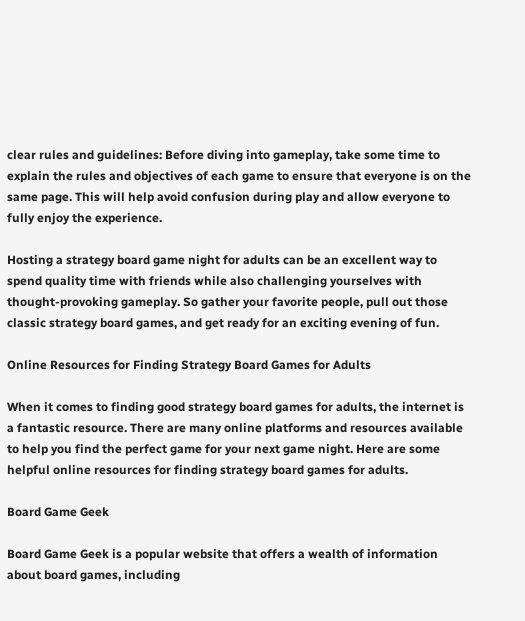clear rules and guidelines: Before diving into gameplay, take some time to explain the rules and objectives of each game to ensure that everyone is on the same page. This will help avoid confusion during play and allow everyone to fully enjoy the experience.

Hosting a strategy board game night for adults can be an excellent way to spend quality time with friends while also challenging yourselves with thought-provoking gameplay. So gather your favorite people, pull out those classic strategy board games, and get ready for an exciting evening of fun.

Online Resources for Finding Strategy Board Games for Adults

When it comes to finding good strategy board games for adults, the internet is a fantastic resource. There are many online platforms and resources available to help you find the perfect game for your next game night. Here are some helpful online resources for finding strategy board games for adults.

Board Game Geek

Board Game Geek is a popular website that offers a wealth of information about board games, including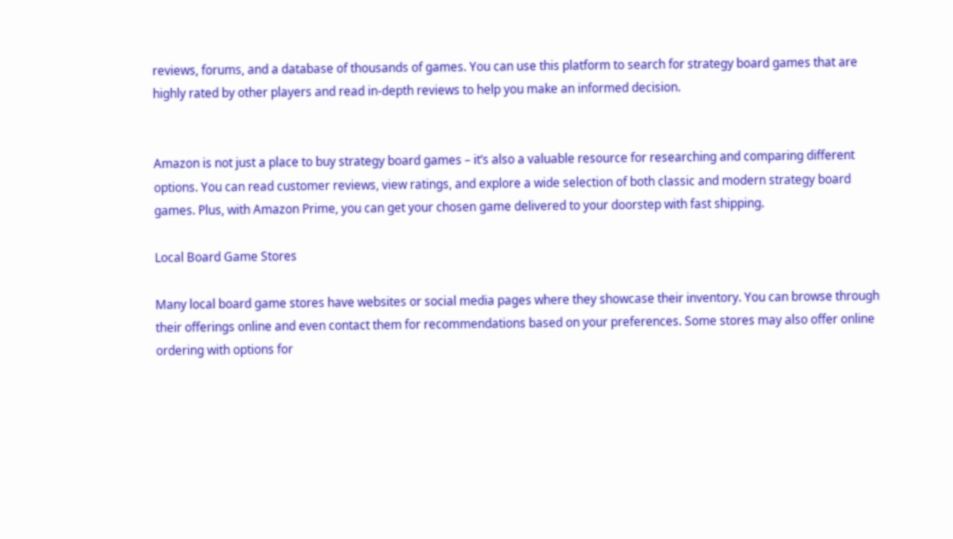reviews, forums, and a database of thousands of games. You can use this platform to search for strategy board games that are highly rated by other players and read in-depth reviews to help you make an informed decision.


Amazon is not just a place to buy strategy board games – it’s also a valuable resource for researching and comparing different options. You can read customer reviews, view ratings, and explore a wide selection of both classic and modern strategy board games. Plus, with Amazon Prime, you can get your chosen game delivered to your doorstep with fast shipping.

Local Board Game Stores

Many local board game stores have websites or social media pages where they showcase their inventory. You can browse through their offerings online and even contact them for recommendations based on your preferences. Some stores may also offer online ordering with options for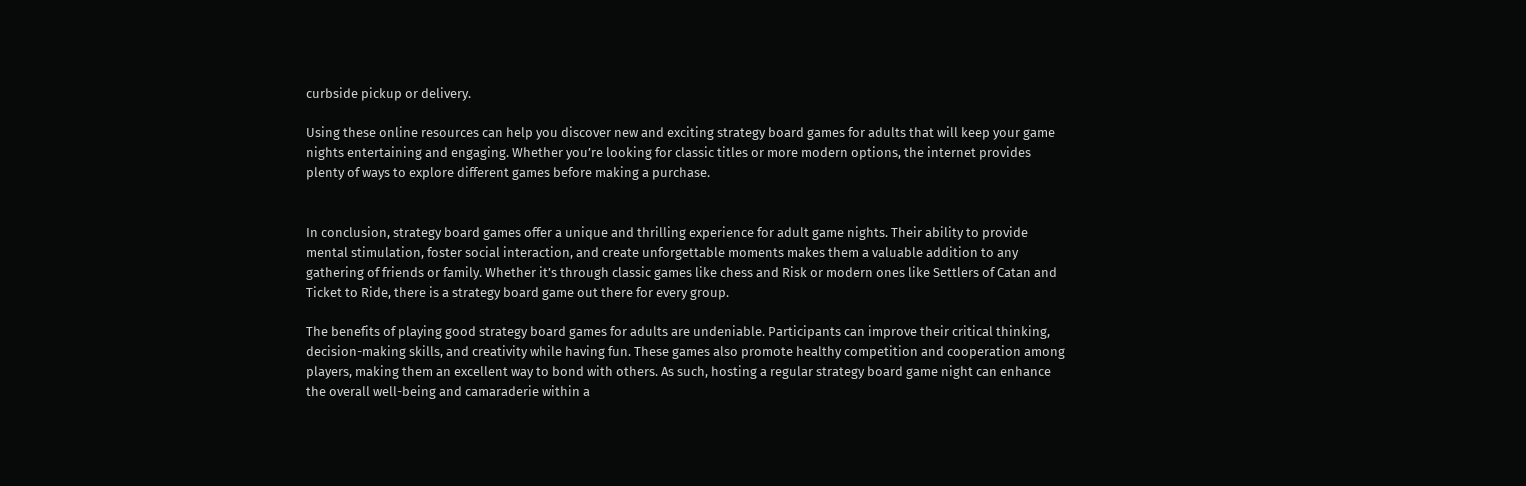curbside pickup or delivery.

Using these online resources can help you discover new and exciting strategy board games for adults that will keep your game nights entertaining and engaging. Whether you’re looking for classic titles or more modern options, the internet provides plenty of ways to explore different games before making a purchase.


In conclusion, strategy board games offer a unique and thrilling experience for adult game nights. Their ability to provide mental stimulation, foster social interaction, and create unforgettable moments makes them a valuable addition to any gathering of friends or family. Whether it’s through classic games like chess and Risk or modern ones like Settlers of Catan and Ticket to Ride, there is a strategy board game out there for every group.

The benefits of playing good strategy board games for adults are undeniable. Participants can improve their critical thinking, decision-making skills, and creativity while having fun. These games also promote healthy competition and cooperation among players, making them an excellent way to bond with others. As such, hosting a regular strategy board game night can enhance the overall well-being and camaraderie within a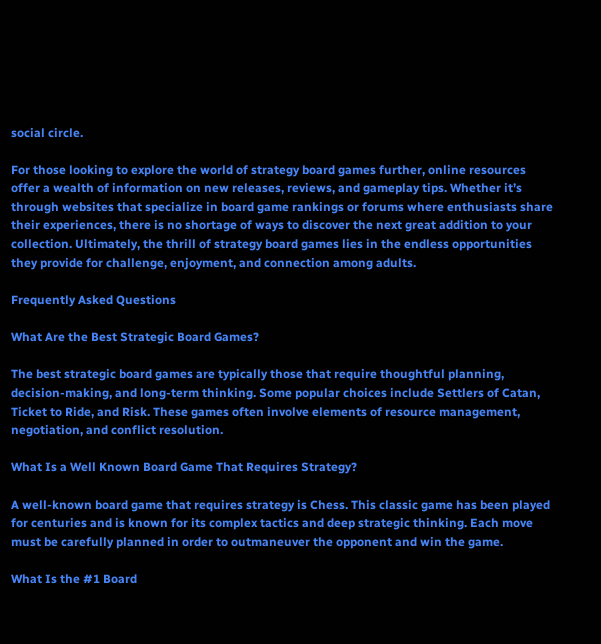social circle.

For those looking to explore the world of strategy board games further, online resources offer a wealth of information on new releases, reviews, and gameplay tips. Whether it’s through websites that specialize in board game rankings or forums where enthusiasts share their experiences, there is no shortage of ways to discover the next great addition to your collection. Ultimately, the thrill of strategy board games lies in the endless opportunities they provide for challenge, enjoyment, and connection among adults.

Frequently Asked Questions

What Are the Best Strategic Board Games?

The best strategic board games are typically those that require thoughtful planning, decision-making, and long-term thinking. Some popular choices include Settlers of Catan, Ticket to Ride, and Risk. These games often involve elements of resource management, negotiation, and conflict resolution.

What Is a Well Known Board Game That Requires Strategy?

A well-known board game that requires strategy is Chess. This classic game has been played for centuries and is known for its complex tactics and deep strategic thinking. Each move must be carefully planned in order to outmaneuver the opponent and win the game.

What Is the #1 Board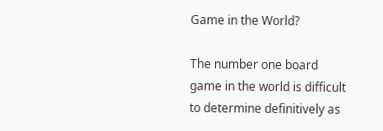Game in the World?

The number one board game in the world is difficult to determine definitively as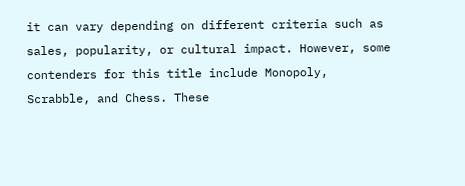it can vary depending on different criteria such as sales, popularity, or cultural impact. However, some contenders for this title include Monopoly, Scrabble, and Chess. These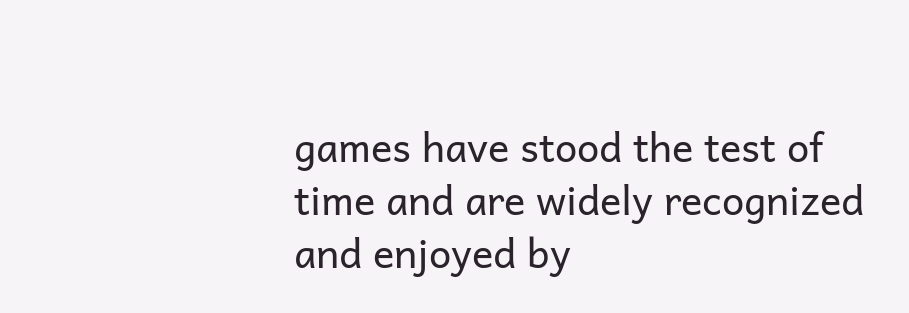games have stood the test of time and are widely recognized and enjoyed by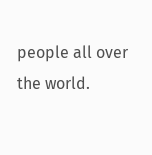people all over the world.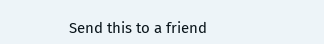Send this to a friend